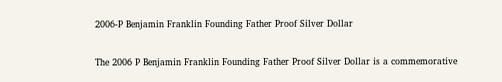2006-P Benjamin Franklin Founding Father Proof Silver Dollar


The 2006 P Benjamin Franklin Founding Father Proof Silver Dollar is a commemorative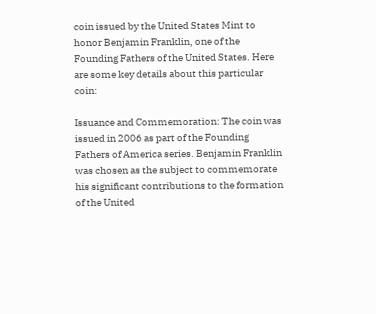coin issued by the United States Mint to honor Benjamin Franklin, one of the Founding Fathers of the United States. Here are some key details about this particular coin:

Issuance and Commemoration: The coin was issued in 2006 as part of the Founding Fathers of America series. Benjamin Franklin was chosen as the subject to commemorate his significant contributions to the formation of the United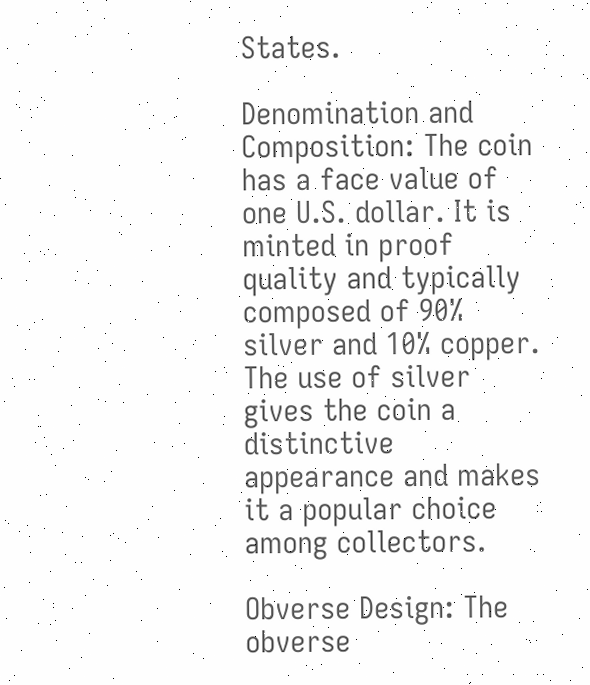States.

Denomination and Composition: The coin has a face value of one U.S. dollar. It is minted in proof quality and typically composed of 90% silver and 10% copper. The use of silver gives the coin a distinctive appearance and makes it a popular choice among collectors.

Obverse Design: The obverse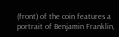(front) of the coin features a portrait of Benjamin Franklin,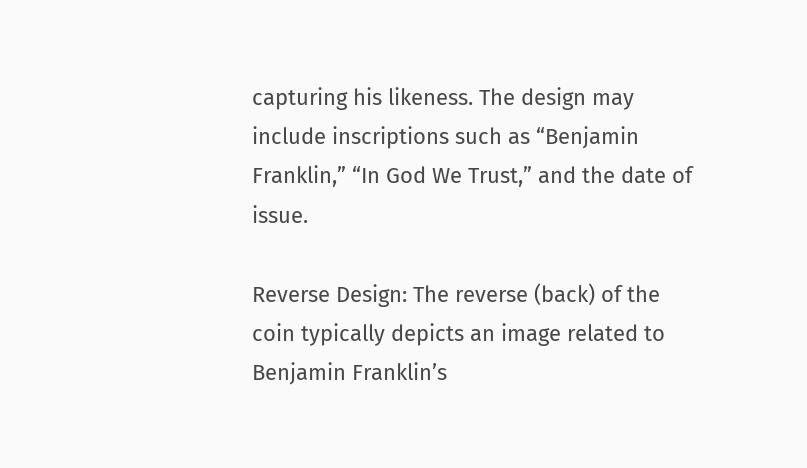capturing his likeness. The design may include inscriptions such as “Benjamin Franklin,” “In God We Trust,” and the date of issue.

Reverse Design: The reverse (back) of the coin typically depicts an image related to Benjamin Franklin’s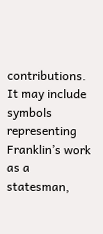contributions. It may include symbols representing Franklin’s work as a statesman,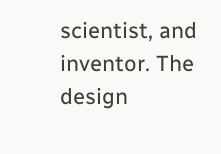scientist, and inventor. The design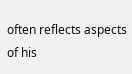often reflects aspects of his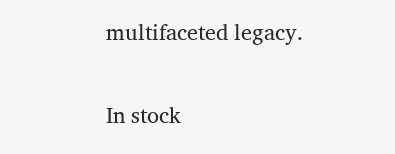multifaceted legacy.

In stock